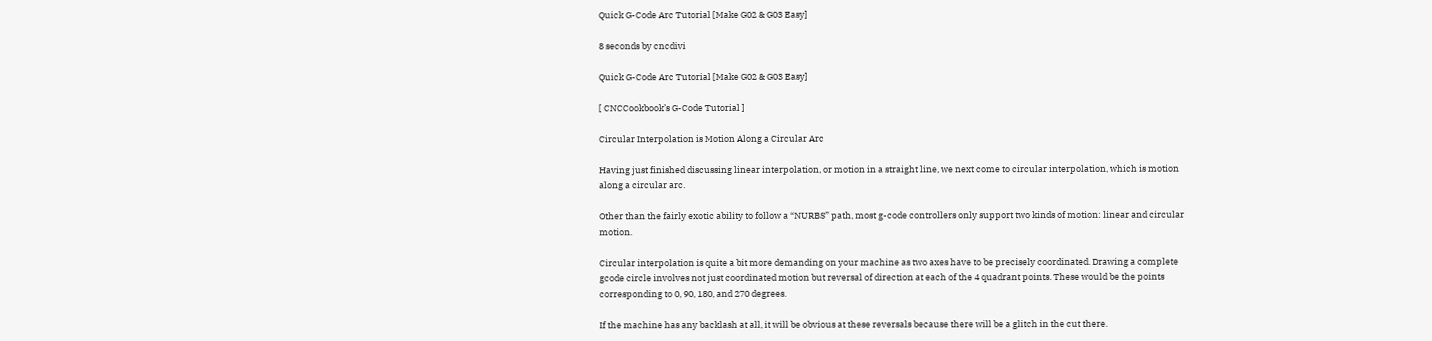Quick G-Code Arc Tutorial [Make G02 & G03 Easy]

8 seconds by cncdivi

Quick G-Code Arc Tutorial [Make G02 & G03 Easy]

[ CNCCookbook’s G-Code Tutorial ]

Circular Interpolation is Motion Along a Circular Arc

Having just finished discussing linear interpolation, or motion in a straight line, we next come to circular interpolation, which is motion along a circular arc.

Other than the fairly exotic ability to follow a “NURBS” path, most g-code controllers only support two kinds of motion: linear and circular motion.

Circular interpolation is quite a bit more demanding on your machine as two axes have to be precisely coordinated. Drawing a complete gcode circle involves not just coordinated motion but reversal of direction at each of the 4 quadrant points. These would be the points corresponding to 0, 90, 180, and 270 degrees.

If the machine has any backlash at all, it will be obvious at these reversals because there will be a glitch in the cut there.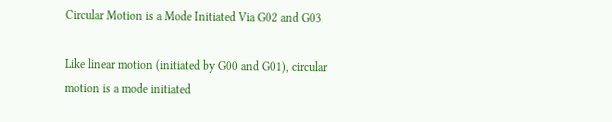Circular Motion is a Mode Initiated Via G02 and G03

Like linear motion (initiated by G00 and G01), circular motion is a mode initiated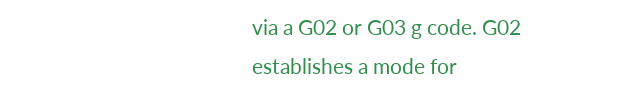via a G02 or G03 g code. G02 establishes a mode for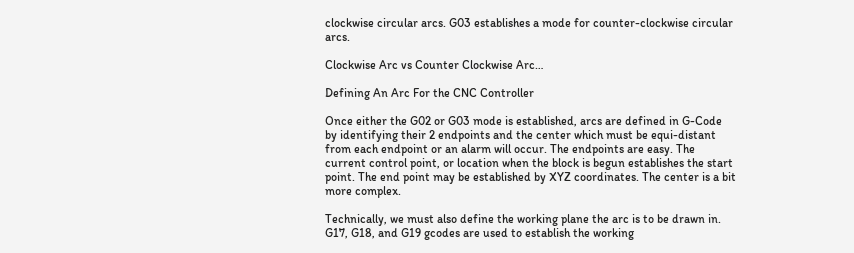clockwise circular arcs. G03 establishes a mode for counter-clockwise circular arcs.

Clockwise Arc vs Counter Clockwise Arc…

Defining An Arc For the CNC Controller

Once either the G02 or G03 mode is established, arcs are defined in G-Code by identifying their 2 endpoints and the center which must be equi-distant from each endpoint or an alarm will occur. The endpoints are easy. The current control point, or location when the block is begun establishes the start point. The end point may be established by XYZ coordinates. The center is a bit more complex.

Technically, we must also define the working plane the arc is to be drawn in.  G17, G18, and G19 gcodes are used to establish the working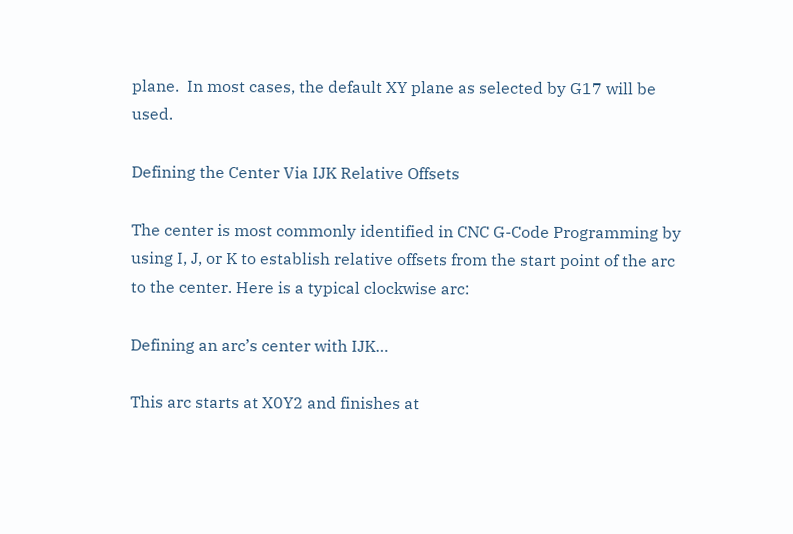plane.  In most cases, the default XY plane as selected by G17 will be used.

Defining the Center Via IJK Relative Offsets

The center is most commonly identified in CNC G-Code Programming by using I, J, or K to establish relative offsets from the start point of the arc to the center. Here is a typical clockwise arc:

Defining an arc’s center with IJK…

This arc starts at X0Y2 and finishes at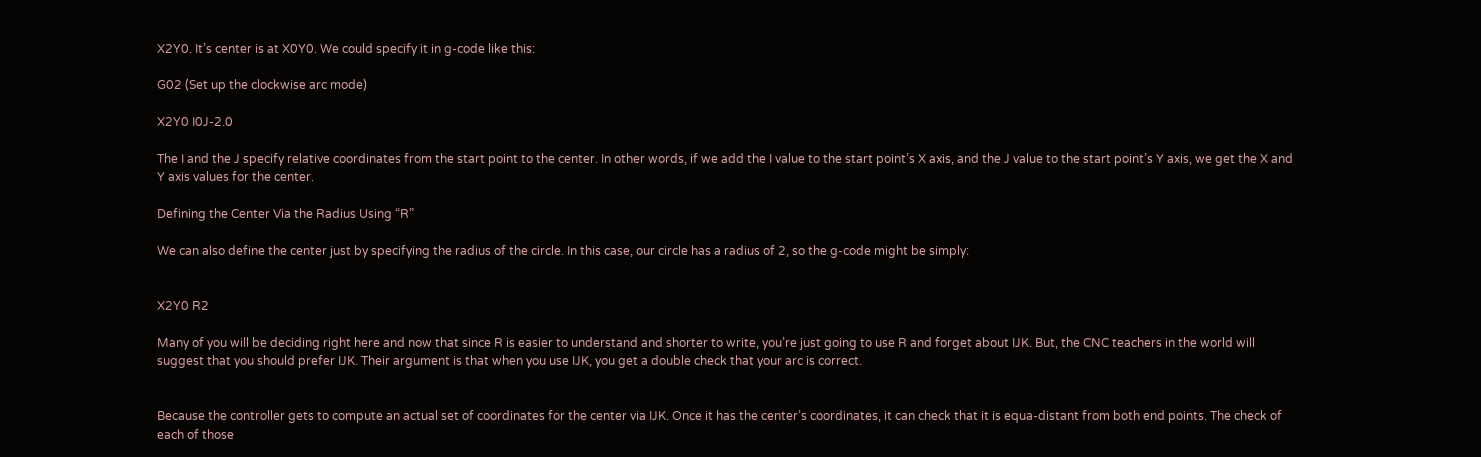X2Y0. It’s center is at X0Y0. We could specify it in g-code like this:

G02 (Set up the clockwise arc mode)

X2Y0 I0J-2.0

The I and the J specify relative coordinates from the start point to the center. In other words, if we add the I value to the start point’s X axis, and the J value to the start point’s Y axis, we get the X and Y axis values for the center.

Defining the Center Via the Radius Using “R”

We can also define the center just by specifying the radius of the circle. In this case, our circle has a radius of 2, so the g-code might be simply:


X2Y0 R2

Many of you will be deciding right here and now that since R is easier to understand and shorter to write, you’re just going to use R and forget about IJK. But, the CNC teachers in the world will suggest that you should prefer IJK. Their argument is that when you use IJK, you get a double check that your arc is correct.


Because the controller gets to compute an actual set of coordinates for the center via IJK. Once it has the center’s coordinates, it can check that it is equa-distant from both end points. The check of each of those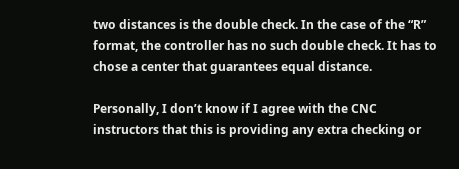two distances is the double check. In the case of the “R” format, the controller has no such double check. It has to chose a center that guarantees equal distance.

Personally, I don’t know if I agree with the CNC instructors that this is providing any extra checking or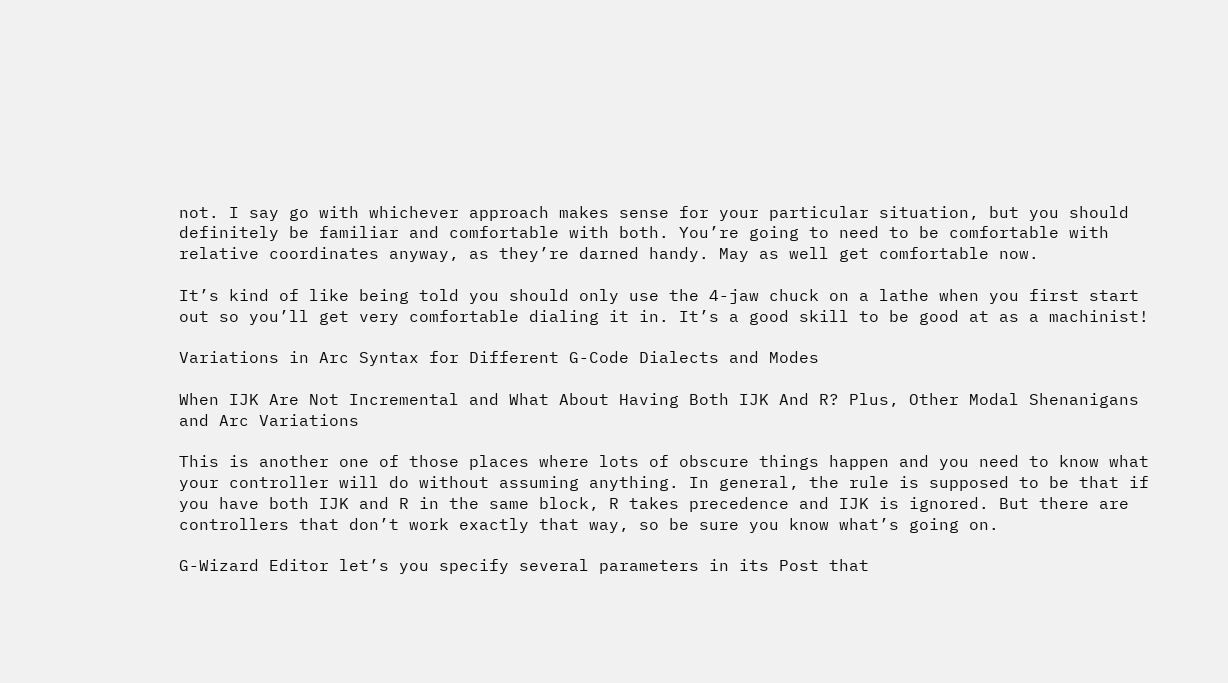not. I say go with whichever approach makes sense for your particular situation, but you should definitely be familiar and comfortable with both. You’re going to need to be comfortable with relative coordinates anyway, as they’re darned handy. May as well get comfortable now.

It’s kind of like being told you should only use the 4-jaw chuck on a lathe when you first start out so you’ll get very comfortable dialing it in. It’s a good skill to be good at as a machinist!

Variations in Arc Syntax for Different G-Code Dialects and Modes

When IJK Are Not Incremental and What About Having Both IJK And R? Plus, Other Modal Shenanigans and Arc Variations

This is another one of those places where lots of obscure things happen and you need to know what your controller will do without assuming anything. In general, the rule is supposed to be that if you have both IJK and R in the same block, R takes precedence and IJK is ignored. But there are controllers that don’t work exactly that way, so be sure you know what’s going on.

G-Wizard Editor let’s you specify several parameters in its Post that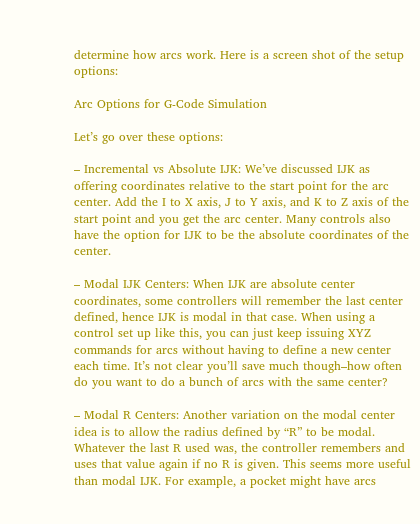determine how arcs work. Here is a screen shot of the setup options:

Arc Options for G-Code Simulation

Let’s go over these options:

– Incremental vs Absolute IJK: We’ve discussed IJK as offering coordinates relative to the start point for the arc center. Add the I to X axis, J to Y axis, and K to Z axis of the start point and you get the arc center. Many controls also have the option for IJK to be the absolute coordinates of the center.

– Modal IJK Centers: When IJK are absolute center coordinates, some controllers will remember the last center defined, hence IJK is modal in that case. When using a control set up like this, you can just keep issuing XYZ commands for arcs without having to define a new center each time. It’s not clear you’ll save much though–how often do you want to do a bunch of arcs with the same center?

– Modal R Centers: Another variation on the modal center idea is to allow the radius defined by “R” to be modal. Whatever the last R used was, the controller remembers and uses that value again if no R is given. This seems more useful than modal IJK. For example, a pocket might have arcs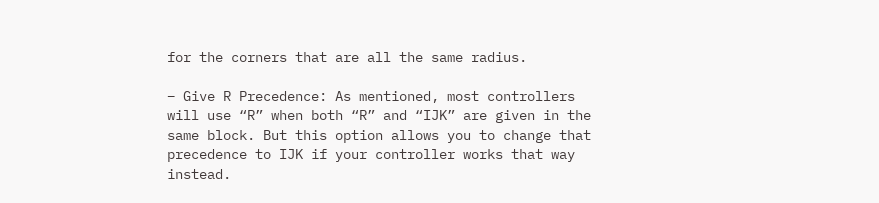for the corners that are all the same radius.

– Give R Precedence: As mentioned, most controllers will use “R” when both “R” and “IJK” are given in the same block. But this option allows you to change that precedence to IJK if your controller works that way instead.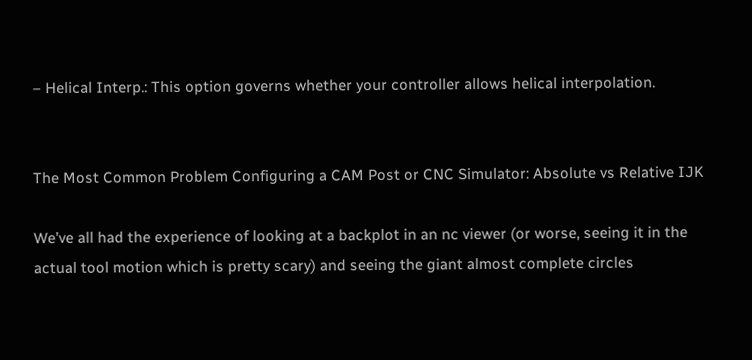– Helical Interp.: This option governs whether your controller allows helical interpolation.


The Most Common Problem Configuring a CAM Post or CNC Simulator: Absolute vs Relative IJK

We’ve all had the experience of looking at a backplot in an nc viewer (or worse, seeing it in the actual tool motion which is pretty scary) and seeing the giant almost complete circles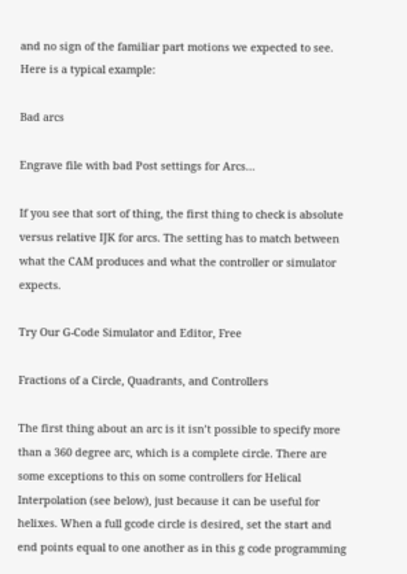and no sign of the familiar part motions we expected to see. Here is a typical example:

Bad arcs

Engrave file with bad Post settings for Arcs…

If you see that sort of thing, the first thing to check is absolute versus relative IJK for arcs. The setting has to match between what the CAM produces and what the controller or simulator expects.

Try Our G-Code Simulator and Editor, Free

Fractions of a Circle, Quadrants, and Controllers

The first thing about an arc is it isn’t possible to specify more than a 360 degree arc, which is a complete circle. There are some exceptions to this on some controllers for Helical Interpolation (see below), just because it can be useful for helixes. When a full gcode circle is desired, set the start and end points equal to one another as in this g code programming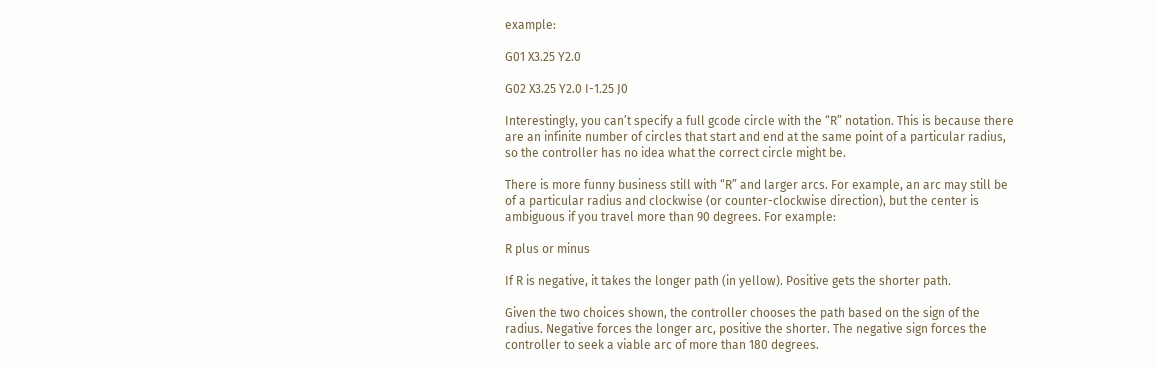example:

G01 X3.25 Y2.0

G02 X3.25 Y2.0 I-1.25 J0

Interestingly, you can’t specify a full gcode circle with the “R” notation. This is because there are an infinite number of circles that start and end at the same point of a particular radius, so the controller has no idea what the correct circle might be.

There is more funny business still with “R” and larger arcs. For example, an arc may still be of a particular radius and clockwise (or counter-clockwise direction), but the center is ambiguous if you travel more than 90 degrees. For example:

R plus or minus

If R is negative, it takes the longer path (in yellow). Positive gets the shorter path.

Given the two choices shown, the controller chooses the path based on the sign of the radius. Negative forces the longer arc, positive the shorter. The negative sign forces the controller to seek a viable arc of more than 180 degrees.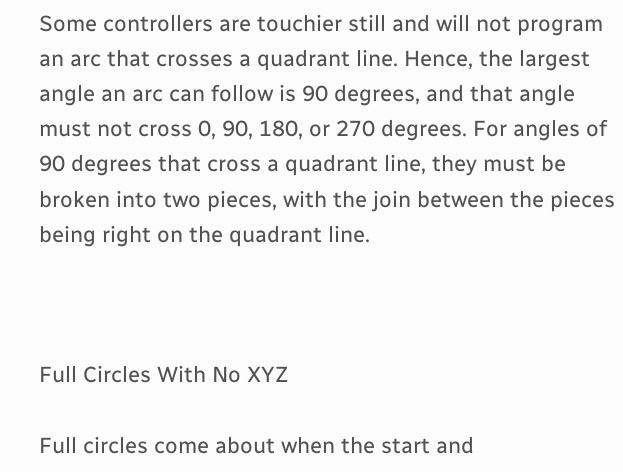Some controllers are touchier still and will not program an arc that crosses a quadrant line. Hence, the largest angle an arc can follow is 90 degrees, and that angle must not cross 0, 90, 180, or 270 degrees. For angles of 90 degrees that cross a quadrant line, they must be broken into two pieces, with the join between the pieces being right on the quadrant line.



Full Circles With No XYZ

Full circles come about when the start and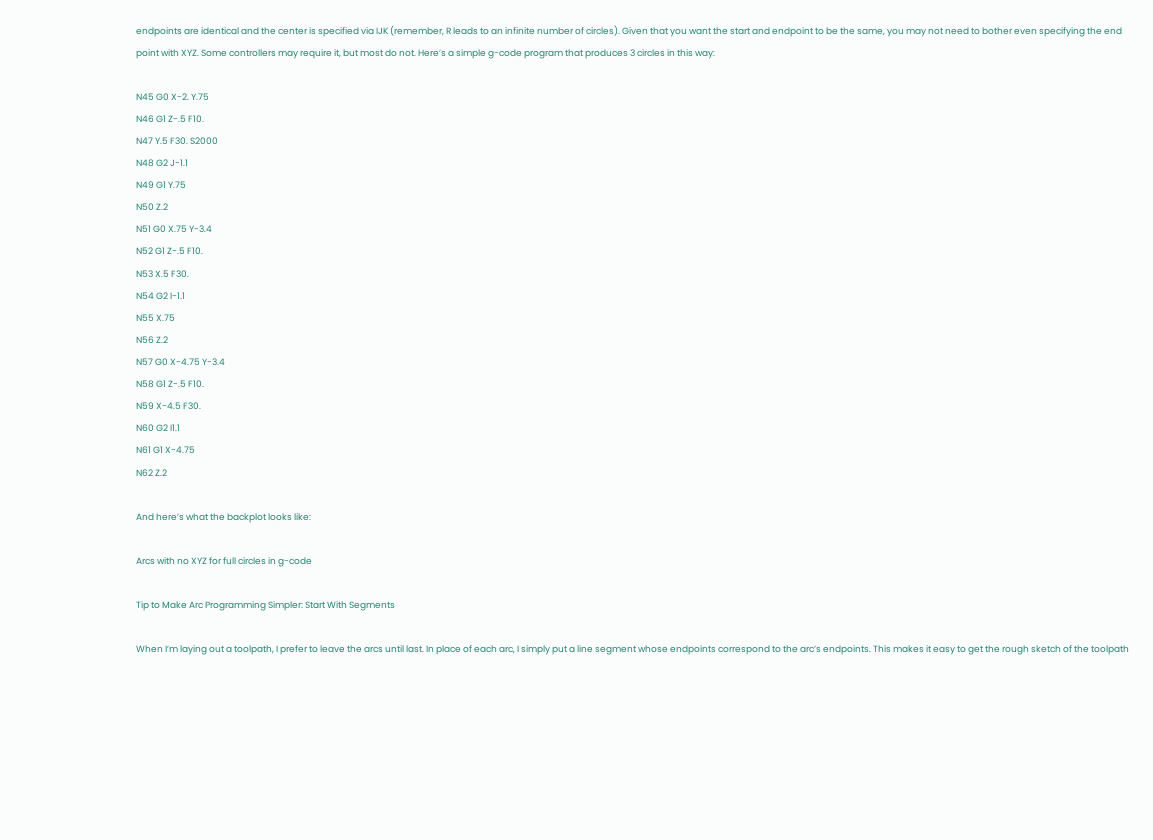endpoints are identical and the center is specified via IJK (remember, R leads to an infinite number of circles). Given that you want the start and endpoint to be the same, you may not need to bother even specifying the end point with XYZ. Some controllers may require it, but most do not. Here’s a simple g-code program that produces 3 circles in this way:

N45 G0 X-2. Y.75
N46 G1 Z-.5 F10.
N47 Y.5 F30. S2000
N48 G2 J-1.1
N49 G1 Y.75
N50 Z.2
N51 G0 X.75 Y-3.4
N52 G1 Z-.5 F10.
N53 X.5 F30.
N54 G2 I-1.1
N55 X.75
N56 Z.2
N57 G0 X-4.75 Y-3.4
N58 G1 Z-.5 F10.
N59 X-4.5 F30.
N60 G2 I1.1
N61 G1 X-4.75
N62 Z.2

And here’s what the backplot looks like:

Arcs with no XYZ for full circles in g-code

Tip to Make Arc Programming Simpler: Start With Segments

When I’m laying out a toolpath, I prefer to leave the arcs until last. In place of each arc, I simply put a line segment whose endpoints correspond to the arc’s endpoints. This makes it easy to get the rough sketch of the toolpath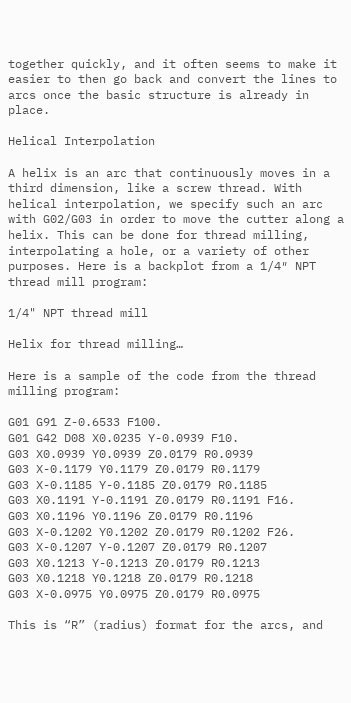together quickly, and it often seems to make it easier to then go back and convert the lines to arcs once the basic structure is already in place.

Helical Interpolation

A helix is an arc that continuously moves in a third dimension, like a screw thread. With helical interpolation, we specify such an arc with G02/G03 in order to move the cutter along a helix. This can be done for thread milling, interpolating a hole, or a variety of other purposes. Here is a backplot from a 1/4″ NPT thread mill program:

1/4" NPT thread mill

Helix for thread milling…

Here is a sample of the code from the thread milling program:

G01 G91 Z-0.6533 F100.
G01 G42 D08 X0.0235 Y-0.0939 F10.
G03 X0.0939 Y0.0939 Z0.0179 R0.0939
G03 X-0.1179 Y0.1179 Z0.0179 R0.1179
G03 X-0.1185 Y-0.1185 Z0.0179 R0.1185
G03 X0.1191 Y-0.1191 Z0.0179 R0.1191 F16.
G03 X0.1196 Y0.1196 Z0.0179 R0.1196
G03 X-0.1202 Y0.1202 Z0.0179 R0.1202 F26.
G03 X-0.1207 Y-0.1207 Z0.0179 R0.1207
G03 X0.1213 Y-0.1213 Z0.0179 R0.1213
G03 X0.1218 Y0.1218 Z0.0179 R0.1218
G03 X-0.0975 Y0.0975 Z0.0179 R0.0975

This is “R” (radius) format for the arcs, and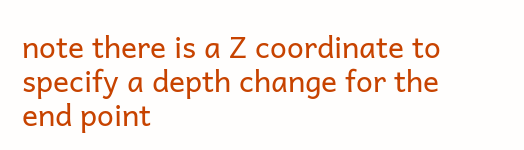note there is a Z coordinate to specify a depth change for the end point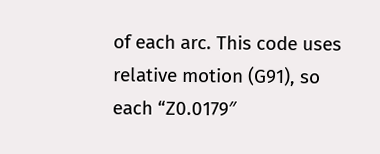of each arc. This code uses relative motion (G91), so each “Z0.0179″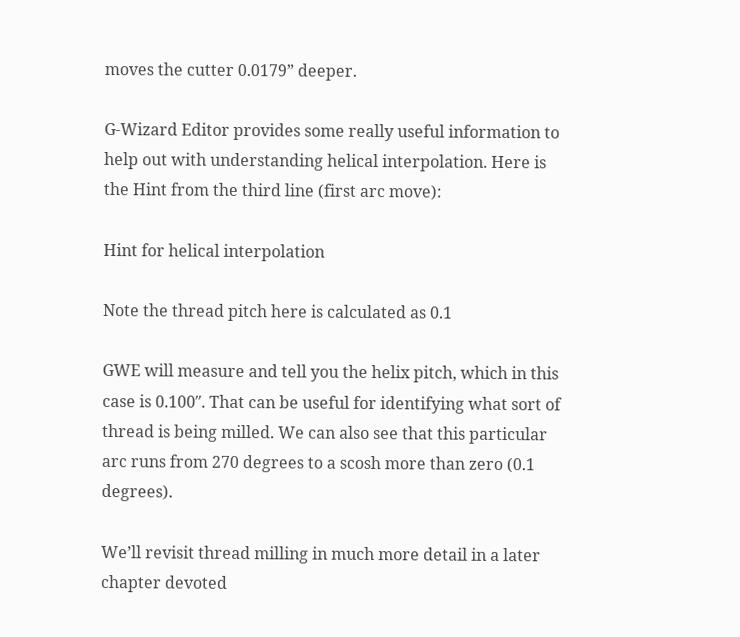moves the cutter 0.0179” deeper.

G-Wizard Editor provides some really useful information to help out with understanding helical interpolation. Here is the Hint from the third line (first arc move):

Hint for helical interpolation

Note the thread pitch here is calculated as 0.1

GWE will measure and tell you the helix pitch, which in this case is 0.100″. That can be useful for identifying what sort of thread is being milled. We can also see that this particular arc runs from 270 degrees to a scosh more than zero (0.1 degrees).

We’ll revisit thread milling in much more detail in a later chapter devoted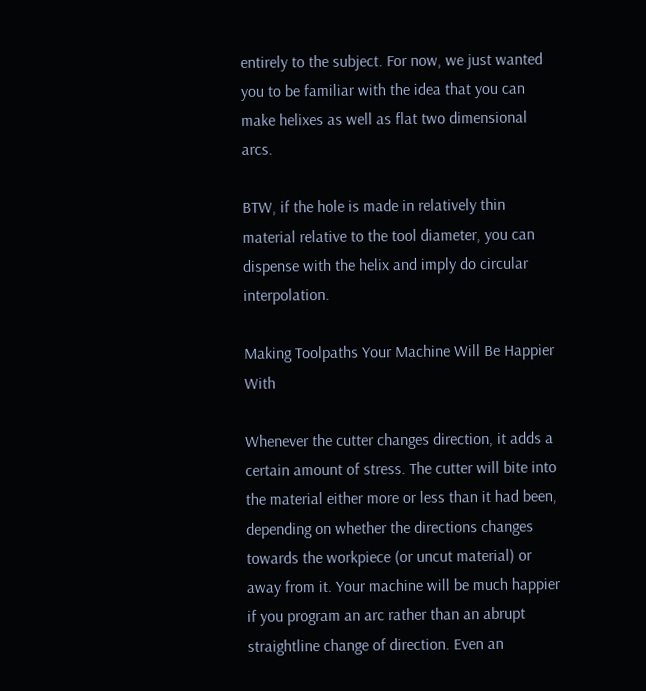entirely to the subject. For now, we just wanted you to be familiar with the idea that you can make helixes as well as flat two dimensional arcs.

BTW, if the hole is made in relatively thin material relative to the tool diameter, you can dispense with the helix and imply do circular interpolation.

Making Toolpaths Your Machine Will Be Happier With

Whenever the cutter changes direction, it adds a certain amount of stress. The cutter will bite into the material either more or less than it had been, depending on whether the directions changes towards the workpiece (or uncut material) or away from it. Your machine will be much happier if you program an arc rather than an abrupt straightline change of direction. Even an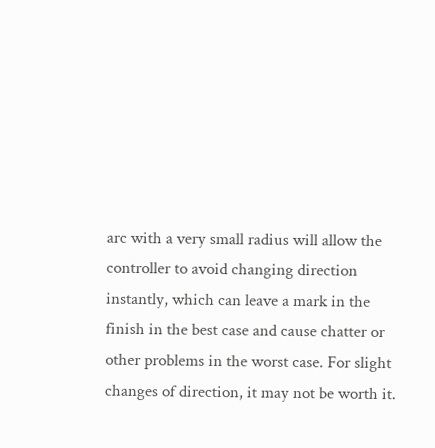arc with a very small radius will allow the controller to avoid changing direction instantly, which can leave a mark in the finish in the best case and cause chatter or other problems in the worst case. For slight changes of direction, it may not be worth it.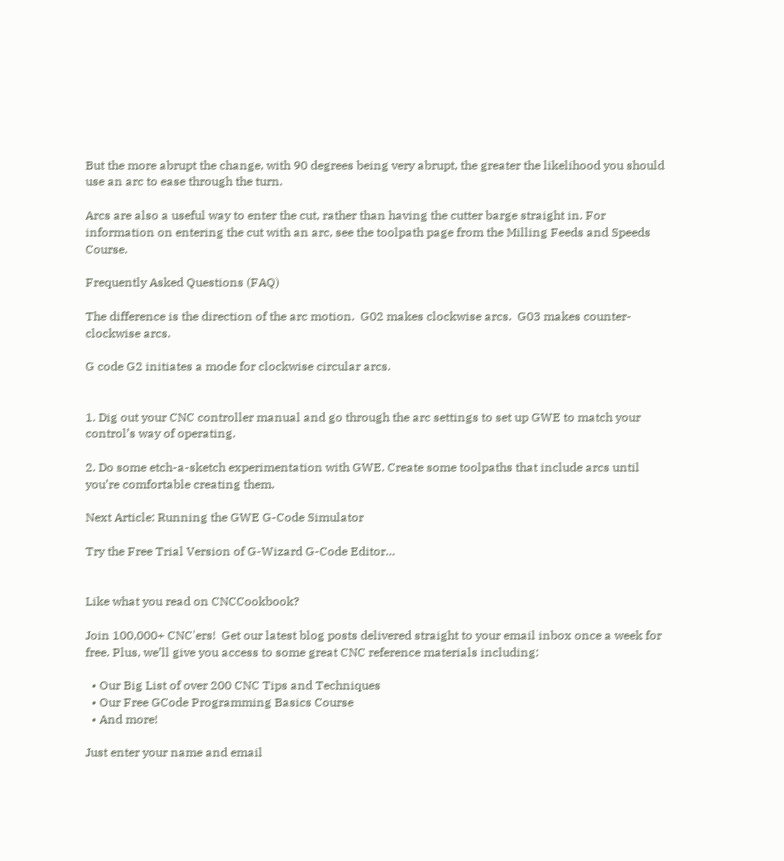But the more abrupt the change, with 90 degrees being very abrupt, the greater the likelihood you should use an arc to ease through the turn.

Arcs are also a useful way to enter the cut, rather than having the cutter barge straight in. For information on entering the cut with an arc, see the toolpath page from the Milling Feeds and Speeds Course.

Frequently Asked Questions (FAQ)

The difference is the direction of the arc motion.  G02 makes clockwise arcs.  G03 makes counter-clockwise arcs.

G code G2 initiates a mode for clockwise circular arcs.


1. Dig out your CNC controller manual and go through the arc settings to set up GWE to match your control’s way of operating.

2. Do some etch-a-sketch experimentation with GWE. Create some toolpaths that include arcs until you’re comfortable creating them.

Next Article: Running the GWE G-Code Simulator

Try the Free Trial Version of G-Wizard G-Code Editor…


Like what you read on CNCCookbook?

Join 100,000+ CNC'ers!  Get our latest blog posts delivered straight to your email inbox once a week for free. Plus, we’ll give you access to some great CNC reference materials including:

  • Our Big List of over 200 CNC Tips and Techniques
  • Our Free GCode Programming Basics Course
  • And more!

Just enter your name and email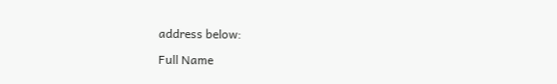address below:

Full Name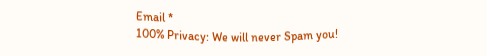Email *
100% Privacy: We will never Spam you!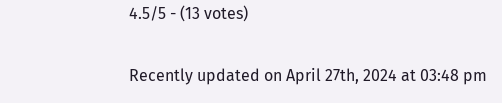4.5/5 - (13 votes)

Recently updated on April 27th, 2024 at 03:48 pm